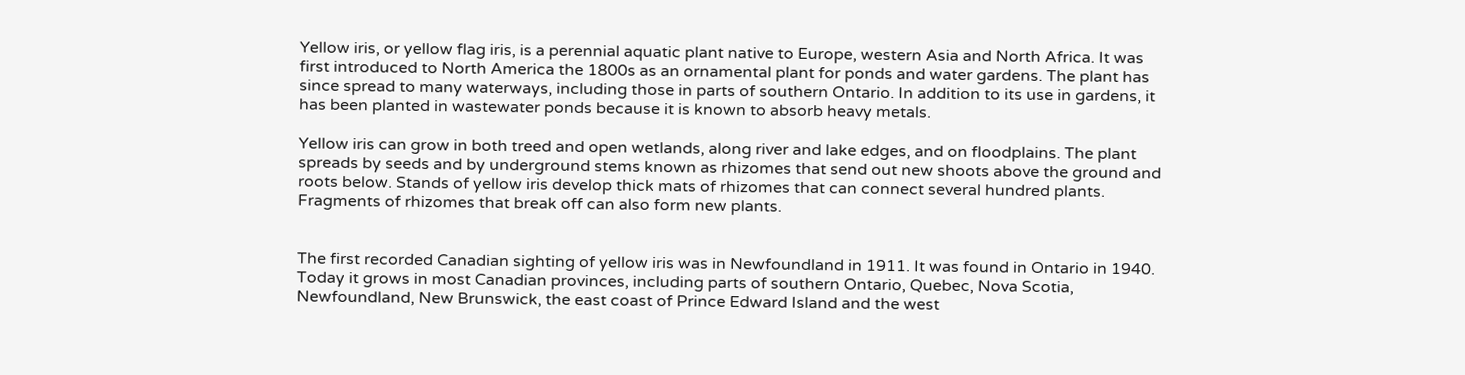Yellow iris, or yellow flag iris, is a perennial aquatic plant native to Europe, western Asia and North Africa. It was first introduced to North America the 1800s as an ornamental plant for ponds and water gardens. The plant has since spread to many waterways, including those in parts of southern Ontario. In addition to its use in gardens, it has been planted in wastewater ponds because it is known to absorb heavy metals.

Yellow iris can grow in both treed and open wetlands, along river and lake edges, and on floodplains. The plant spreads by seeds and by underground stems known as rhizomes that send out new shoots above the ground and roots below. Stands of yellow iris develop thick mats of rhizomes that can connect several hundred plants. Fragments of rhizomes that break off can also form new plants.


The first recorded Canadian sighting of yellow iris was in Newfoundland in 1911. It was found in Ontario in 1940. Today it grows in most Canadian provinces, including parts of southern Ontario, Quebec, Nova Scotia, Newfoundland, New Brunswick, the east coast of Prince Edward Island and the west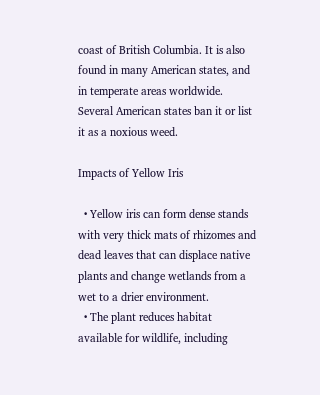coast of British Columbia. It is also found in many American states, and in temperate areas worldwide. Several American states ban it or list it as a noxious weed.

Impacts of Yellow Iris

  • Yellow iris can form dense stands with very thick mats of rhizomes and dead leaves that can displace native plants and change wetlands from a wet to a drier environment.
  • The plant reduces habitat available for wildlife, including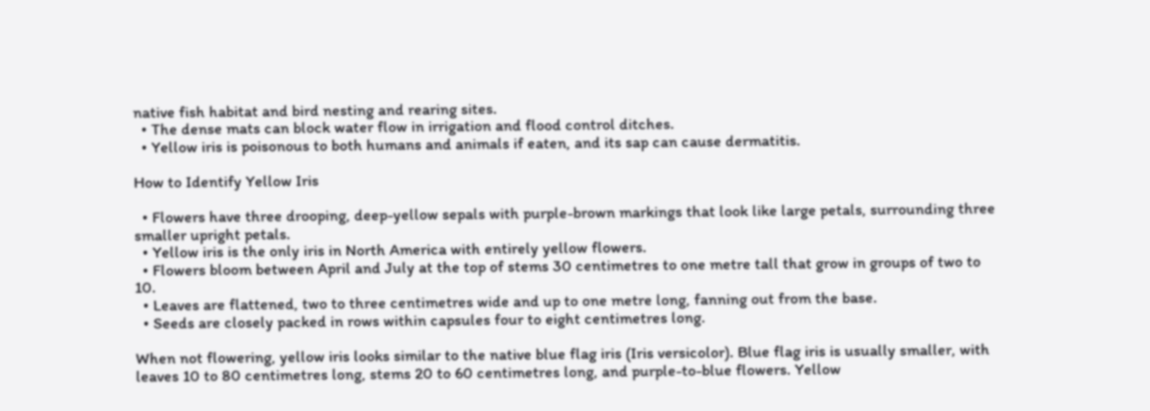native fish habitat and bird nesting and rearing sites.
  • The dense mats can block water flow in irrigation and flood control ditches.
  • Yellow iris is poisonous to both humans and animals if eaten, and its sap can cause dermatitis.

How to Identify Yellow Iris

  • Flowers have three drooping, deep-yellow sepals with purple-brown markings that look like large petals, surrounding three smaller upright petals.
  • Yellow iris is the only iris in North America with entirely yellow flowers.
  • Flowers bloom between April and July at the top of stems 30 centimetres to one metre tall that grow in groups of two to 10.
  • Leaves are flattened, two to three centimetres wide and up to one metre long, fanning out from the base.
  • Seeds are closely packed in rows within capsules four to eight centimetres long.

When not flowering, yellow iris looks similar to the native blue flag iris (Iris versicolor). Blue flag iris is usually smaller, with leaves 10 to 80 centimetres long, stems 20 to 60 centimetres long, and purple-to-blue flowers. Yellow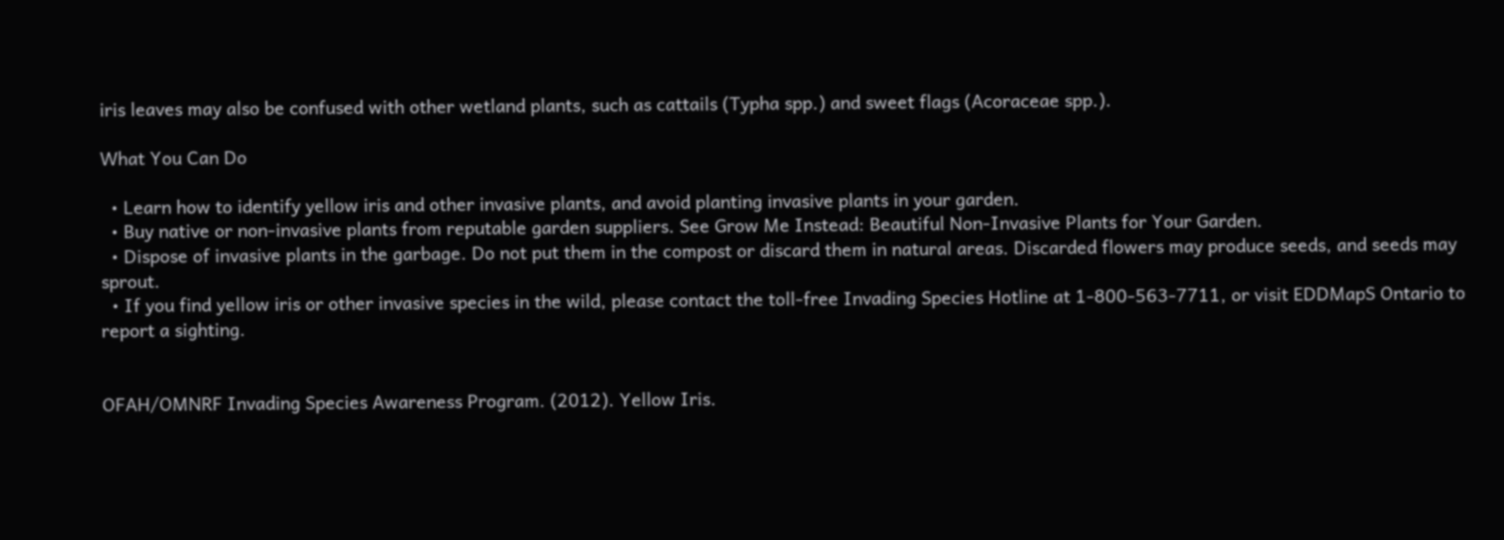iris leaves may also be confused with other wetland plants, such as cattails (Typha spp.) and sweet flags (Acoraceae spp.).

What You Can Do

  • Learn how to identify yellow iris and other invasive plants, and avoid planting invasive plants in your garden.
  • Buy native or non-invasive plants from reputable garden suppliers. See Grow Me Instead: Beautiful Non-Invasive Plants for Your Garden.
  • Dispose of invasive plants in the garbage. Do not put them in the compost or discard them in natural areas. Discarded flowers may produce seeds, and seeds may sprout.
  • If you find yellow iris or other invasive species in the wild, please contact the toll-free Invading Species Hotline at 1-800-563-7711, or visit EDDMapS Ontario to report a sighting.


OFAH/OMNRF Invading Species Awareness Program. (2012). Yellow Iris.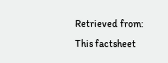Retrieved from:
This factsheet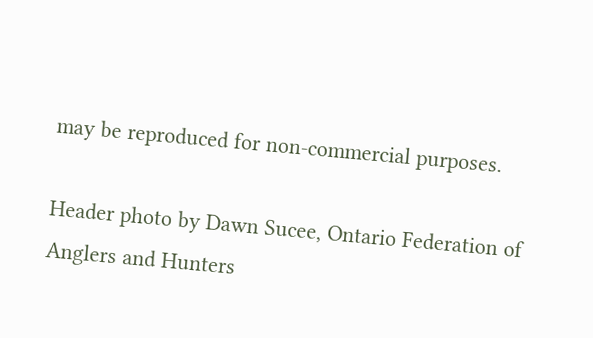may be reproduced for non-commercial purposes.

Header photo by Dawn Sucee, Ontario Federation of Anglers and Hunters